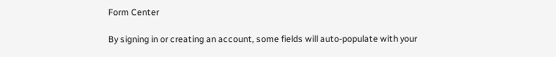Form Center

By signing in or creating an account, some fields will auto-populate with your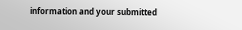information and your submitted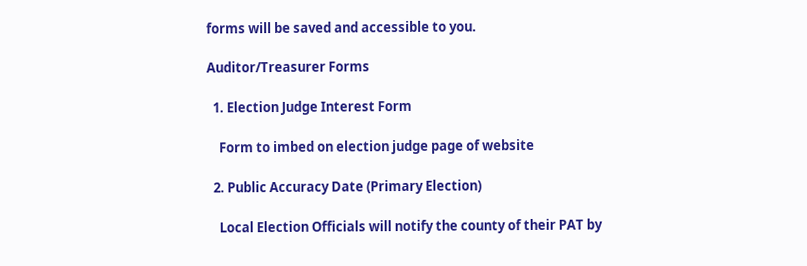forms will be saved and accessible to you.

Auditor/Treasurer Forms

  1. Election Judge Interest Form

    Form to imbed on election judge page of website

  2. Public Accuracy Date (Primary Election)

    Local Election Officials will notify the county of their PAT by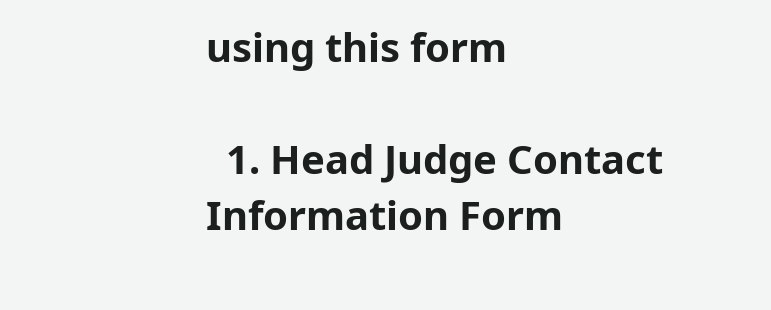using this form

  1. Head Judge Contact Information Form